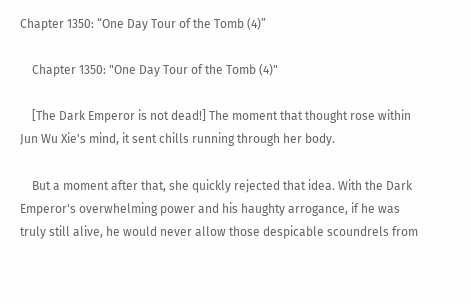Chapter 1350: “One Day Tour of the Tomb (4)”

    Chapter 1350: "One Day Tour of the Tomb (4)"

    [The Dark Emperor is not dead!] The moment that thought rose within Jun Wu Xie's mind, it sent chills running through her body.

    But a moment after that, she quickly rejected that idea. With the Dark Emperor's overwhelming power and his haughty arrogance, if he was truly still alive, he would never allow those despicable scoundrels from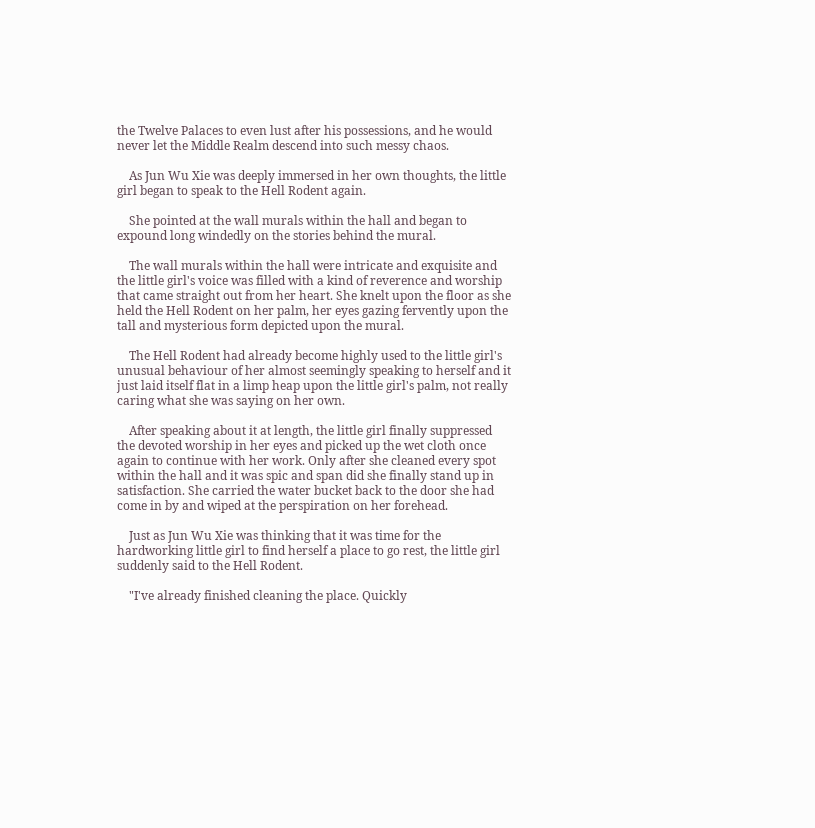the Twelve Palaces to even lust after his possessions, and he would never let the Middle Realm descend into such messy chaos.

    As Jun Wu Xie was deeply immersed in her own thoughts, the little girl began to speak to the Hell Rodent again.

    She pointed at the wall murals within the hall and began to expound long windedly on the stories behind the mural.

    The wall murals within the hall were intricate and exquisite and the little girl's voice was filled with a kind of reverence and worship that came straight out from her heart. She knelt upon the floor as she held the Hell Rodent on her palm, her eyes gazing fervently upon the tall and mysterious form depicted upon the mural.

    The Hell Rodent had already become highly used to the little girl's unusual behaviour of her almost seemingly speaking to herself and it just laid itself flat in a limp heap upon the little girl's palm, not really caring what she was saying on her own.

    After speaking about it at length, the little girl finally suppressed the devoted worship in her eyes and picked up the wet cloth once again to continue with her work. Only after she cleaned every spot within the hall and it was spic and span did she finally stand up in satisfaction. She carried the water bucket back to the door she had come in by and wiped at the perspiration on her forehead.

    Just as Jun Wu Xie was thinking that it was time for the hardworking little girl to find herself a place to go rest, the little girl suddenly said to the Hell Rodent.

    "I've already finished cleaning the place. Quickly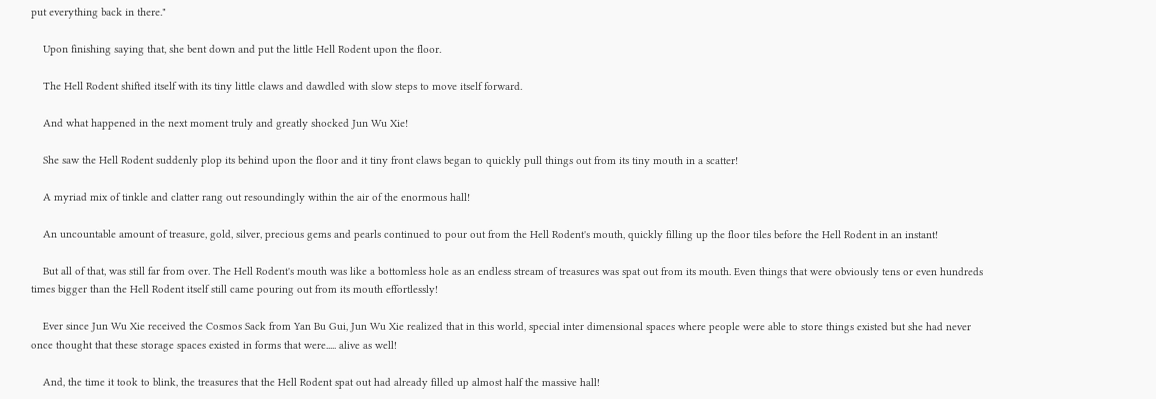put everything back in there."

    Upon finishing saying that, she bent down and put the little Hell Rodent upon the floor.

    The Hell Rodent shifted itself with its tiny little claws and dawdled with slow steps to move itself forward.

    And what happened in the next moment truly and greatly shocked Jun Wu Xie!

    She saw the Hell Rodent suddenly plop its behind upon the floor and it tiny front claws began to quickly pull things out from its tiny mouth in a scatter!

    A myriad mix of tinkle and clatter rang out resoundingly within the air of the enormous hall!

    An uncountable amount of treasure, gold, silver, precious gems and pearls continued to pour out from the Hell Rodent's mouth, quickly filling up the floor tiles before the Hell Rodent in an instant!

    But all of that, was still far from over. The Hell Rodent's mouth was like a bottomless hole as an endless stream of treasures was spat out from its mouth. Even things that were obviously tens or even hundreds times bigger than the Hell Rodent itself still came pouring out from its mouth effortlessly!

    Ever since Jun Wu Xie received the Cosmos Sack from Yan Bu Gui, Jun Wu Xie realized that in this world, special inter dimensional spaces where people were able to store things existed but she had never once thought that these storage spaces existed in forms that were..... alive as well!

    And, the time it took to blink, the treasures that the Hell Rodent spat out had already filled up almost half the massive hall!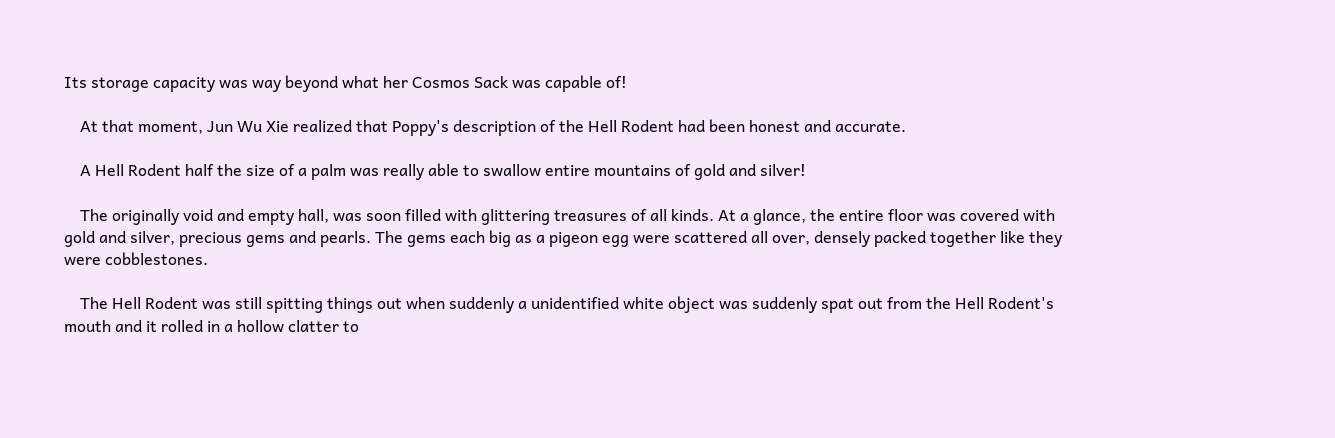Its storage capacity was way beyond what her Cosmos Sack was capable of!

    At that moment, Jun Wu Xie realized that Poppy's description of the Hell Rodent had been honest and accurate.

    A Hell Rodent half the size of a palm was really able to swallow entire mountains of gold and silver!

    The originally void and empty hall, was soon filled with glittering treasures of all kinds. At a glance, the entire floor was covered with gold and silver, precious gems and pearls. The gems each big as a pigeon egg were scattered all over, densely packed together like they were cobblestones.

    The Hell Rodent was still spitting things out when suddenly a unidentified white object was suddenly spat out from the Hell Rodent's mouth and it rolled in a hollow clatter to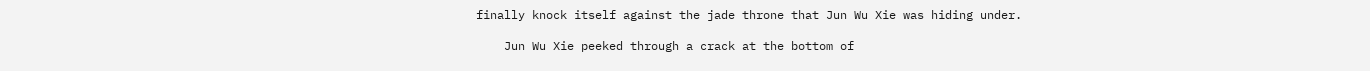finally knock itself against the jade throne that Jun Wu Xie was hiding under.

    Jun Wu Xie peeked through a crack at the bottom of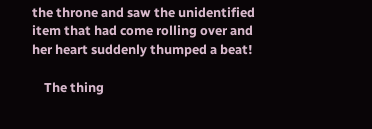the throne and saw the unidentified item that had come rolling over and her heart suddenly thumped a beat!

    The thing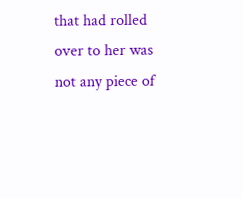that had rolled over to her was not any piece of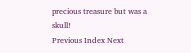precious treasure but was a skull!
Previous Index Next